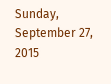Sunday, September 27, 2015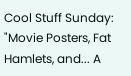Cool Stuff Sunday: "Movie Posters, Fat Hamlets, and... A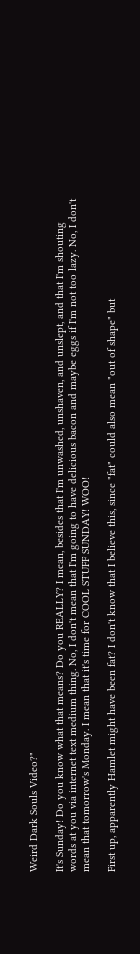Weird Dark Souls Video?"

It's Sunday! Do you know what that means? Do you REALLY? I mean, besides that I'm unwashed, unshaven, and unslept, and that I'm shouting words at you via internet text medium thing. No, I don't mean that I'm going to have delicious bacon and maybe eggs if I'm not too lazy. No, I don't mean that tomorrow's Monday. I mean that it's time for COOL STUFF SUNDAY! WOO!

First up, apparently Hamlet might have been fat? I don't know that I believe this, since "fat" could also mean "out of shape" but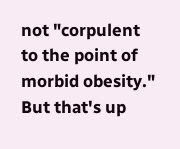not "corpulent to the point of morbid obesity." But that's up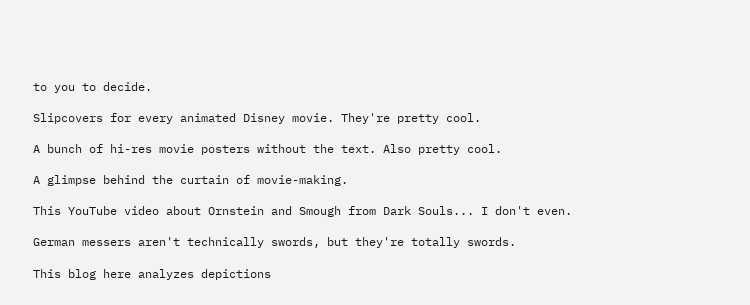to you to decide.

Slipcovers for every animated Disney movie. They're pretty cool.

A bunch of hi-res movie posters without the text. Also pretty cool.

A glimpse behind the curtain of movie-making.

This YouTube video about Ornstein and Smough from Dark Souls... I don't even.

German messers aren't technically swords, but they're totally swords.

This blog here analyzes depictions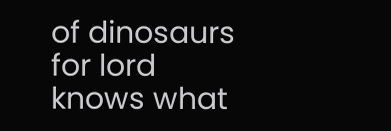of dinosaurs for lord knows what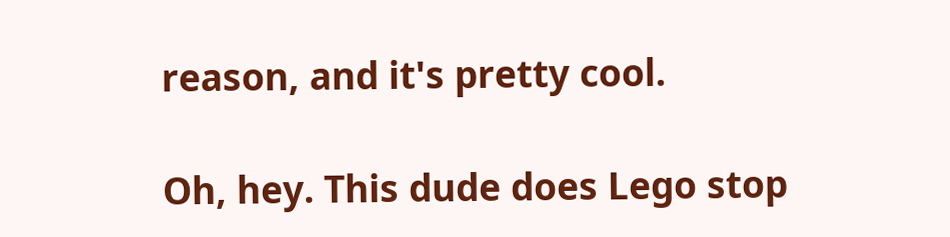reason, and it's pretty cool.

Oh, hey. This dude does Lego stop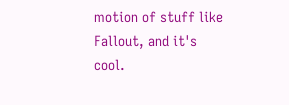motion of stuff like Fallout, and it's cool.